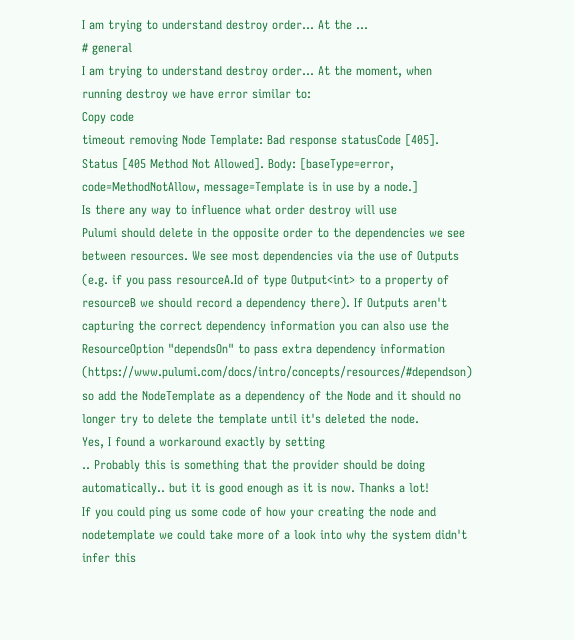I am trying to understand destroy order... At the ...
# general
I am trying to understand destroy order... At the moment, when running destroy we have error similar to:
Copy code
timeout removing Node Template: Bad response statusCode [405]. Status [405 Method Not Allowed]. Body: [baseType=error, code=MethodNotAllow, message=Template is in use by a node.]
Is there any way to influence what order destroy will use
Pulumi should delete in the opposite order to the dependencies we see between resources. We see most dependencies via the use of Outputs (e.g. if you pass resourceA.Id of type Output<int> to a property of resourceB we should record a dependency there). If Outputs aren't capturing the correct dependency information you can also use the ResourceOption "dependsOn" to pass extra dependency information (https://www.pulumi.com/docs/intro/concepts/resources/#dependson) so add the NodeTemplate as a dependency of the Node and it should no longer try to delete the template until it's deleted the node.
Yes, I found a workaround exactly by setting
.. Probably this is something that the provider should be doing automatically.. but it is good enough as it is now. Thanks a lot!
If you could ping us some code of how your creating the node and nodetemplate we could take more of a look into why the system didn't infer this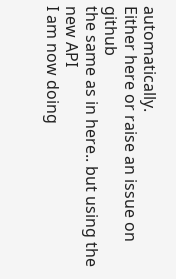automatically.
Either here or raise an issue on github
the same as in here.. but using the new API
I am now doing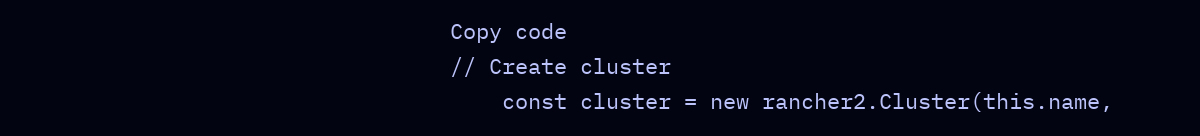Copy code
// Create cluster
    const cluster = new rancher2.Cluster(this.name,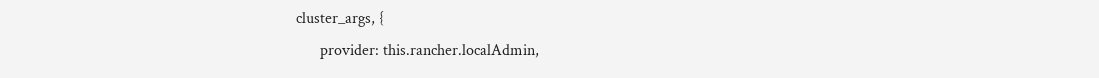cluster_args, {
      provider: this.rancher.localAdmin,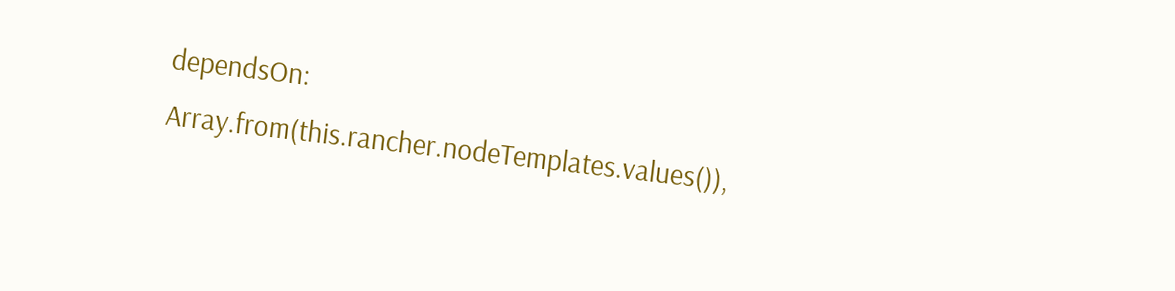dependsOn: Array.from(this.rancher.nodeTemplates.values()),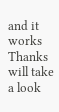and it works
Thanks will take a look